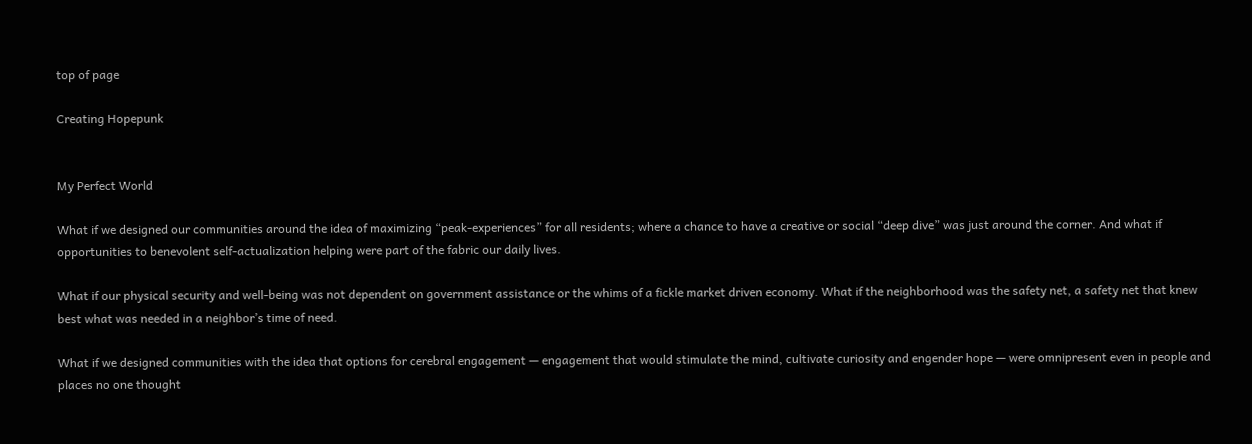top of page

Creating Hopepunk


My Perfect World

What if we designed our communities around the idea of maximizing “peak-experiences” for all residents; where a chance to have a creative or social “deep dive” was just around the corner. And what if opportunities to benevolent self-actualization helping were part of the fabric our daily lives.

What if our physical security and well-being was not dependent on government assistance or the whims of a fickle market driven economy. What if the neighborhood was the safety net, a safety net that knew best what was needed in a neighbor’s time of need.

What if we designed communities with the idea that options for cerebral engagement — engagement that would stimulate the mind, cultivate curiosity and engender hope — were omnipresent even in people and places no one thought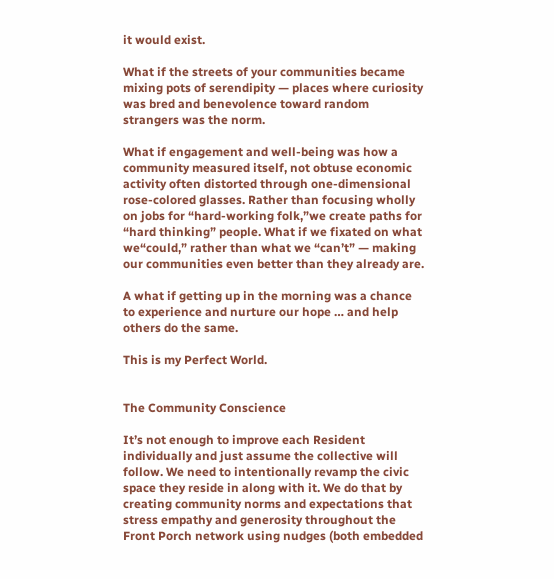it would exist.

What if the streets of your communities became mixing pots of serendipity — places where curiosity was bred and benevolence toward random strangers was the norm.

What if engagement and well-being was how a community measured itself, not obtuse economic activity often distorted through one-dimensional rose-colored glasses. Rather than focusing wholly on jobs for “hard-working folk,”we create paths for “hard thinking” people. What if we fixated on what we“could,” rather than what we “can’t” — making our communities even better than they already are.

A what if getting up in the morning was a chance to experience and nurture our hope … and help others do the same.

This is my Perfect World.


The Community Conscience

It’s not enough to improve each Resident individually and just assume the collective will follow. We need to intentionally revamp the civic space they reside in along with it. We do that by creating community norms and expectations that stress empathy and generosity throughout the Front Porch network using nudges (both embedded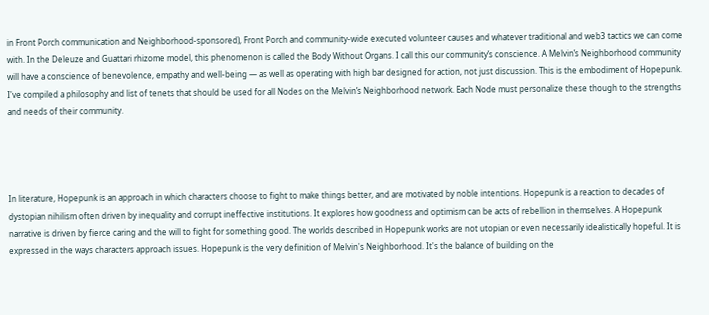in Front Porch communication and Neighborhood-sponsored), Front Porch and community-wide executed volunteer causes and whatever traditional and web3 tactics we can come with. In the Deleuze and Guattari rhizome model, this phenomenon is called the Body Without Organs. I call this our community’s conscience. A Melvin’s Neighborhood community will have a conscience of benevolence, empathy and well-being — as well as operating with high bar designed for action, not just discussion. This is the embodiment of Hopepunk. I've compiled a philosophy and list of tenets that should be used for all Nodes on the Melvin’s Neighborhood network. Each Node must personalize these though to the strengths and needs of their community.




In literature, Hopepunk is an approach in which characters choose to fight to make things better, and are motivated by noble intentions. Hopepunk is a reaction to decades of dystopian nihilism often driven by inequality and corrupt ineffective institutions. It explores how goodness and optimism can be acts of rebellion in themselves. A Hopepunk narrative is driven by fierce caring and the will to fight for something good. The worlds described in Hopepunk works are not utopian or even necessarily idealistically hopeful. It is expressed in the ways characters approach issues. Hopepunk is the very definition of Melvin's Neighborhood. It's the balance of building on the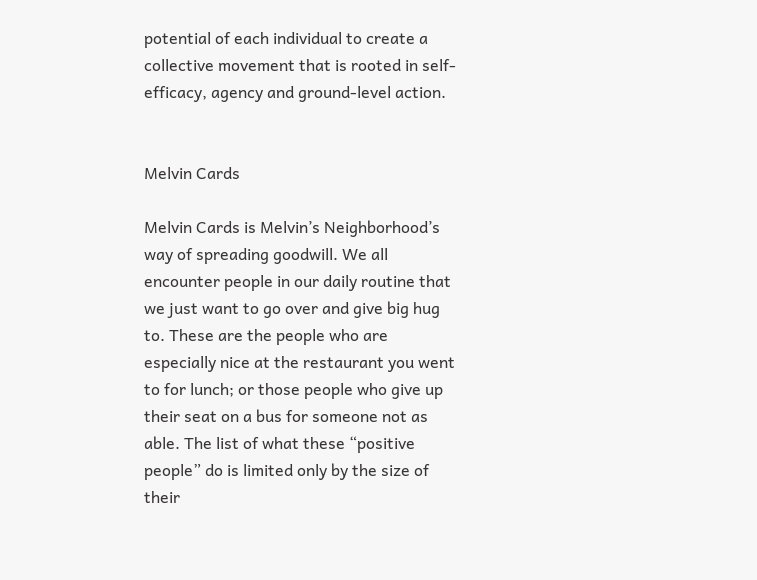potential of each individual to create a collective movement that is rooted in self-efficacy, agency and ground-level action.


Melvin Cards

Melvin Cards is Melvin’s Neighborhood’s way of spreading goodwill. We all encounter people in our daily routine that we just want to go over and give big hug to. These are the people who are especially nice at the restaurant you went to for lunch; or those people who give up their seat on a bus for someone not as able. The list of what these “positive people” do is limited only by the size of their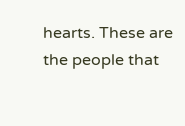hearts. These are the people that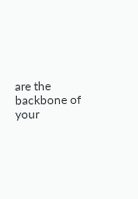are the backbone of your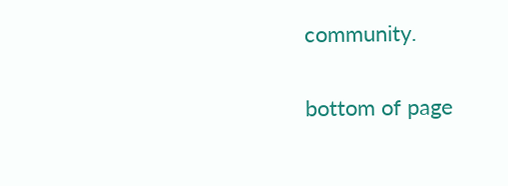community.

bottom of page